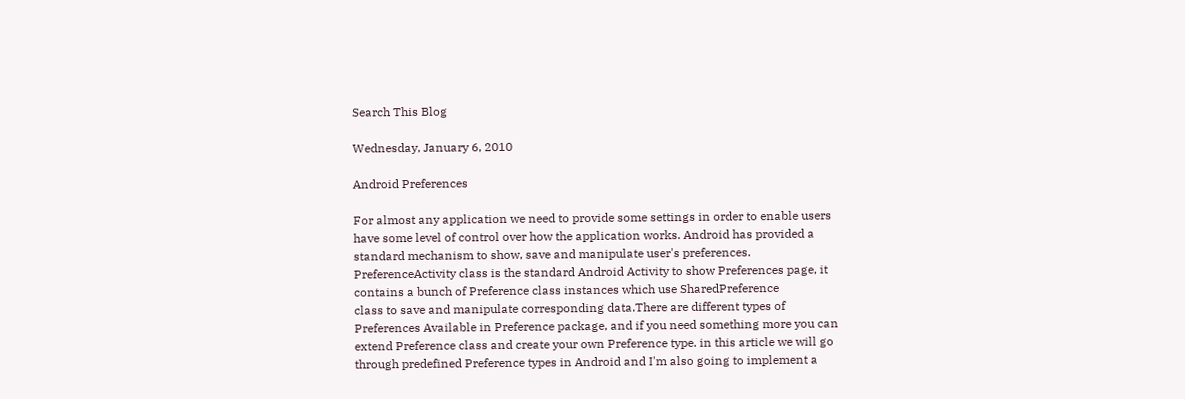Search This Blog

Wednesday, January 6, 2010

Android Preferences

For almost any application we need to provide some settings in order to enable users have some level of control over how the application works. Android has provided a standard mechanism to show, save and manipulate user's preferences. PreferenceActivity class is the standard Android Activity to show Preferences page, it contains a bunch of Preference class instances which use SharedPreference
class to save and manipulate corresponding data.There are different types of Preferences Available in Preference package, and if you need something more you can extend Preference class and create your own Preference type. in this article we will go through predefined Preference types in Android and I'm also going to implement a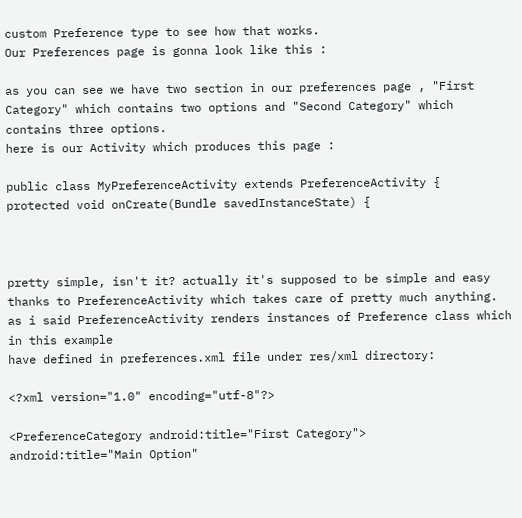custom Preference type to see how that works.
Our Preferences page is gonna look like this :

as you can see we have two section in our preferences page , "First Category" which contains two options and "Second Category" which contains three options.
here is our Activity which produces this page :

public class MyPreferenceActivity extends PreferenceActivity {
protected void onCreate(Bundle savedInstanceState) {



pretty simple, isn't it? actually it's supposed to be simple and easy thanks to PreferenceActivity which takes care of pretty much anything. as i said PreferenceActivity renders instances of Preference class which in this example
have defined in preferences.xml file under res/xml directory:

<?xml version="1.0" encoding="utf-8"?>

<PreferenceCategory android:title="First Category">
android:title="Main Option"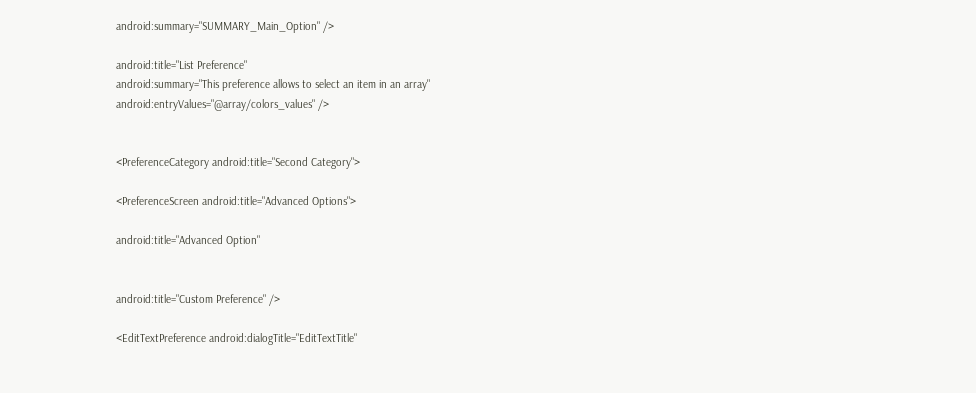android:summary="SUMMARY_Main_Option" />

android:title="List Preference"
android:summary="This preference allows to select an item in an array"
android:entryValues="@array/colors_values" />


<PreferenceCategory android:title="Second Category">

<PreferenceScreen android:title="Advanced Options">

android:title="Advanced Option"


android:title="Custom Preference" />

<EditTextPreference android:dialogTitle="EditTextTitle"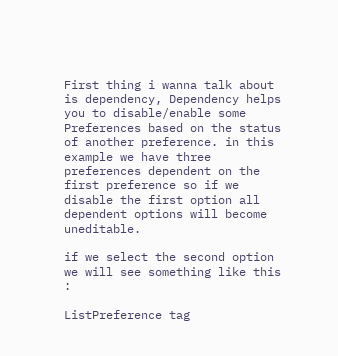First thing i wanna talk about is dependency, Dependency helps you to disable/enable some Preferences based on the status of another preference. in this example we have three preferences dependent on the first preference so if we disable the first option all dependent options will become uneditable.

if we select the second option we will see something like this :

ListPreference tag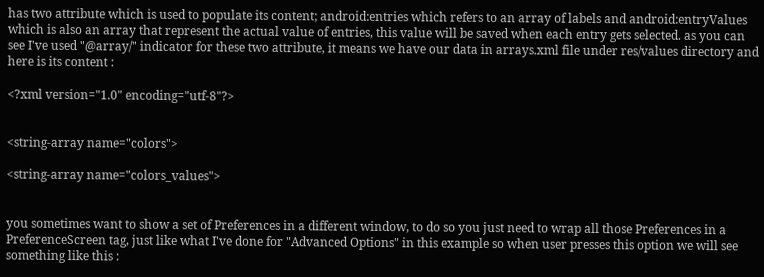has two attribute which is used to populate its content; android:entries which refers to an array of labels and android:entryValues which is also an array that represent the actual value of entries, this value will be saved when each entry gets selected. as you can see I've used "@array/" indicator for these two attribute, it means we have our data in arrays.xml file under res/values directory and here is its content :

<?xml version="1.0" encoding="utf-8"?>


<string-array name="colors">

<string-array name="colors_values">


you sometimes want to show a set of Preferences in a different window, to do so you just need to wrap all those Preferences in a PreferenceScreen tag, just like what I've done for "Advanced Options" in this example so when user presses this option we will see something like this :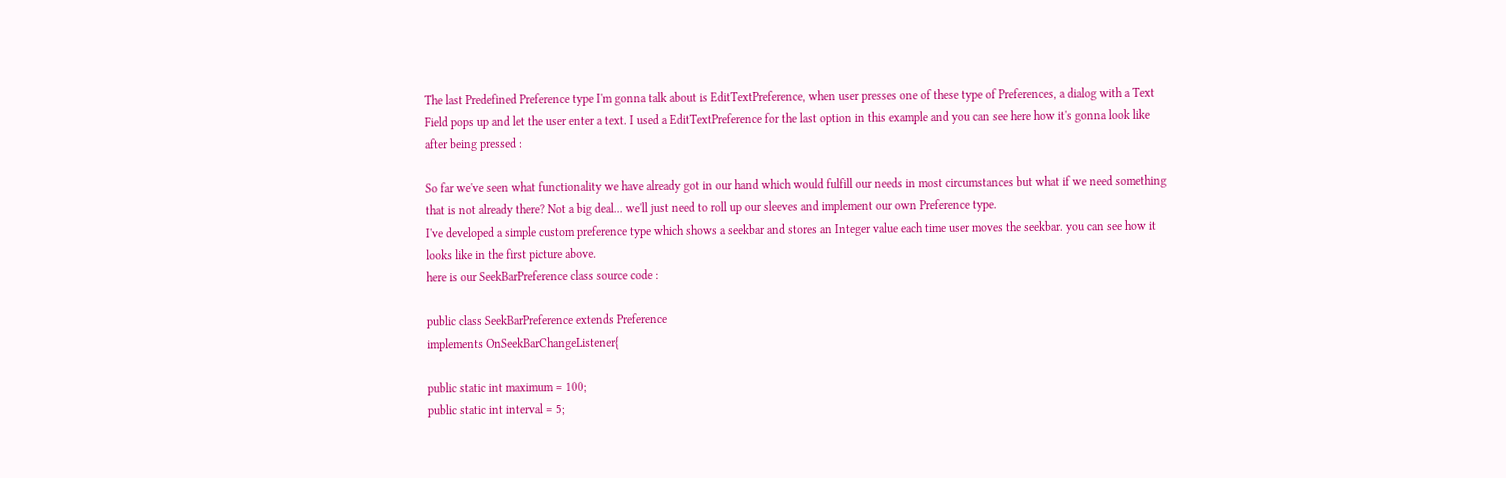The last Predefined Preference type I'm gonna talk about is EditTextPreference, when user presses one of these type of Preferences, a dialog with a Text Field pops up and let the user enter a text. I used a EditTextPreference for the last option in this example and you can see here how it's gonna look like after being pressed :

So far we've seen what functionality we have already got in our hand which would fulfill our needs in most circumstances but what if we need something that is not already there? Not a big deal... we'll just need to roll up our sleeves and implement our own Preference type.
I've developed a simple custom preference type which shows a seekbar and stores an Integer value each time user moves the seekbar. you can see how it looks like in the first picture above.
here is our SeekBarPreference class source code :

public class SeekBarPreference extends Preference
implements OnSeekBarChangeListener{

public static int maximum = 100;
public static int interval = 5;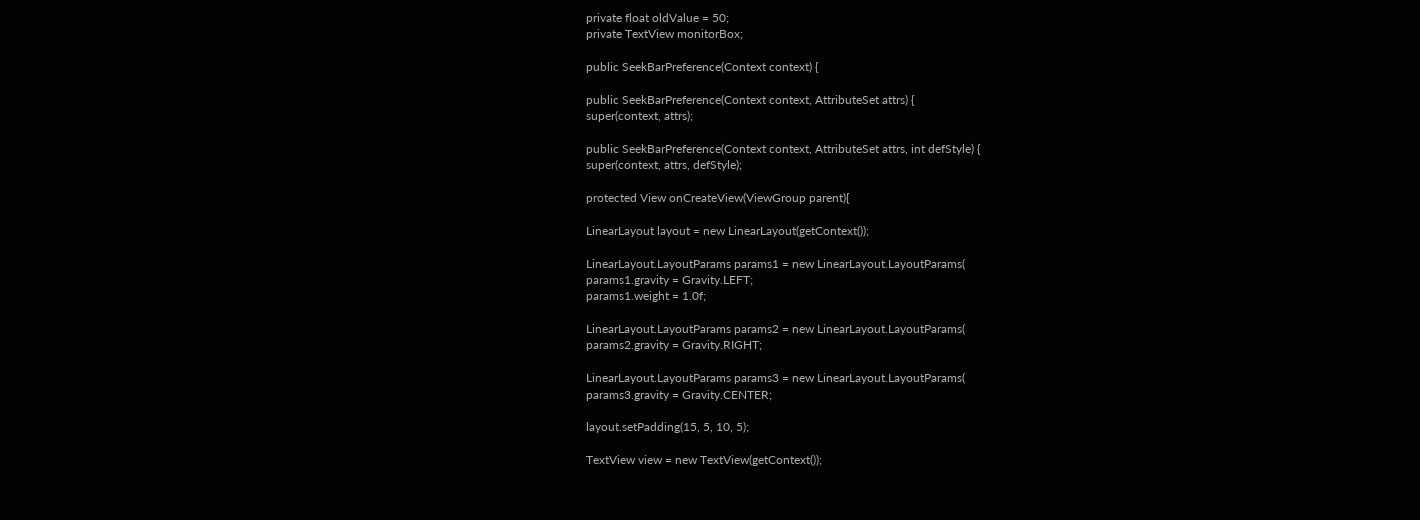private float oldValue = 50;
private TextView monitorBox;

public SeekBarPreference(Context context) {

public SeekBarPreference(Context context, AttributeSet attrs) {
super(context, attrs);

public SeekBarPreference(Context context, AttributeSet attrs, int defStyle) {
super(context, attrs, defStyle);

protected View onCreateView(ViewGroup parent){

LinearLayout layout = new LinearLayout(getContext());

LinearLayout.LayoutParams params1 = new LinearLayout.LayoutParams(
params1.gravity = Gravity.LEFT;
params1.weight = 1.0f;

LinearLayout.LayoutParams params2 = new LinearLayout.LayoutParams(
params2.gravity = Gravity.RIGHT;

LinearLayout.LayoutParams params3 = new LinearLayout.LayoutParams(
params3.gravity = Gravity.CENTER;

layout.setPadding(15, 5, 10, 5);

TextView view = new TextView(getContext());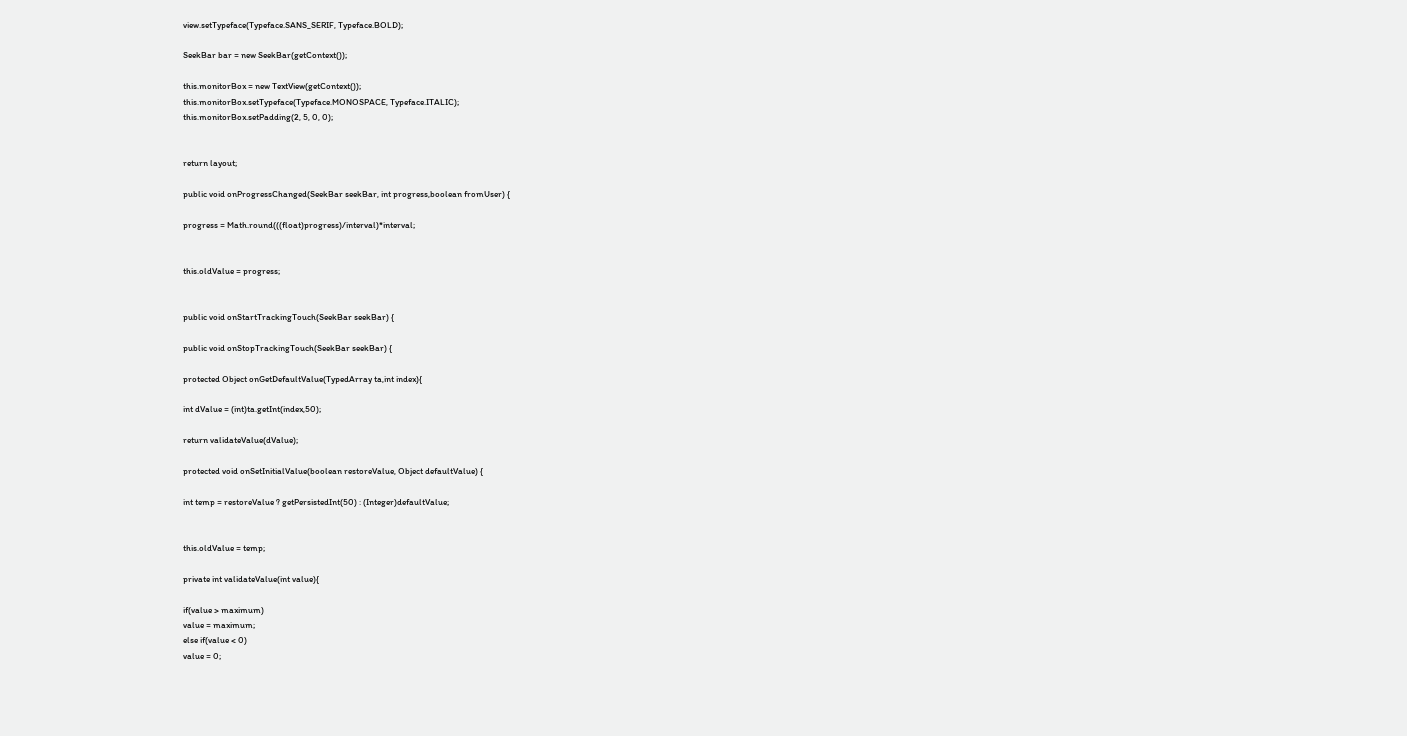view.setTypeface(Typeface.SANS_SERIF, Typeface.BOLD);

SeekBar bar = new SeekBar(getContext());

this.monitorBox = new TextView(getContext());
this.monitorBox.setTypeface(Typeface.MONOSPACE, Typeface.ITALIC);
this.monitorBox.setPadding(2, 5, 0, 0);


return layout;

public void onProgressChanged(SeekBar seekBar, int progress,boolean fromUser) {

progress = Math.round(((float)progress)/interval)*interval;


this.oldValue = progress;


public void onStartTrackingTouch(SeekBar seekBar) {

public void onStopTrackingTouch(SeekBar seekBar) {

protected Object onGetDefaultValue(TypedArray ta,int index){

int dValue = (int)ta.getInt(index,50);

return validateValue(dValue);

protected void onSetInitialValue(boolean restoreValue, Object defaultValue) {

int temp = restoreValue ? getPersistedInt(50) : (Integer)defaultValue;


this.oldValue = temp;

private int validateValue(int value){

if(value > maximum)
value = maximum;
else if(value < 0)
value = 0;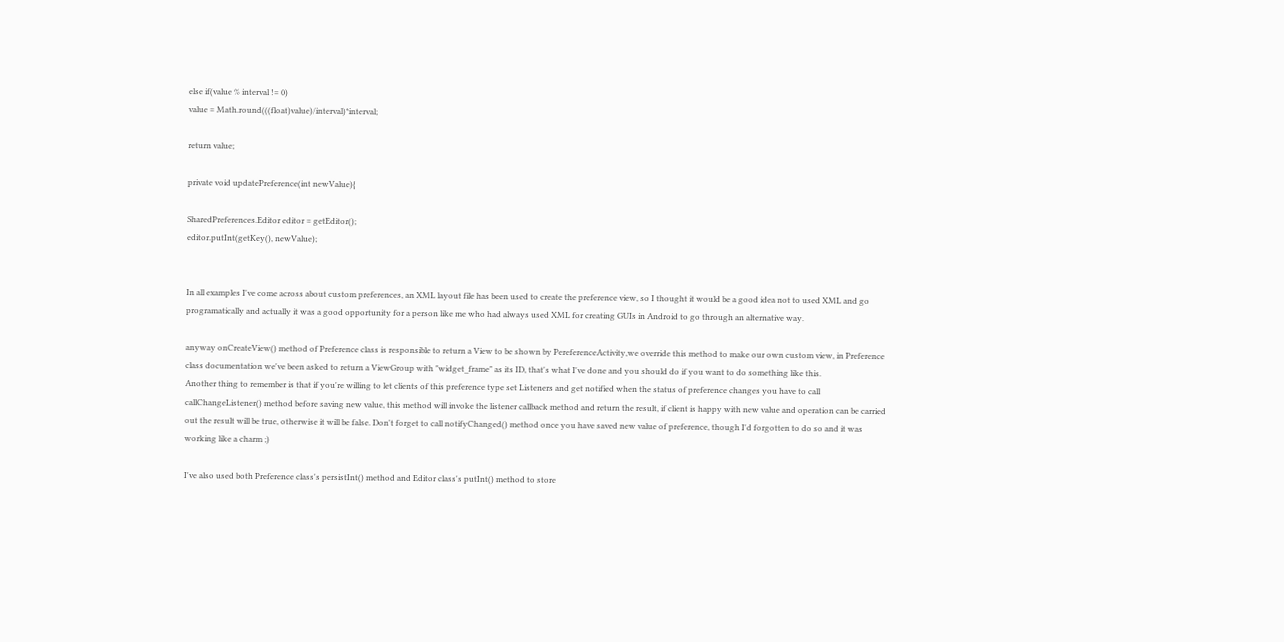else if(value % interval != 0)
value = Math.round(((float)value)/interval)*interval;

return value;

private void updatePreference(int newValue){

SharedPreferences.Editor editor = getEditor();
editor.putInt(getKey(), newValue);


In all examples I've come across about custom preferences, an XML layout file has been used to create the preference view, so I thought it would be a good idea not to used XML and go programatically and actually it was a good opportunity for a person like me who had always used XML for creating GUIs in Android to go through an alternative way.

anyway onCreateView() method of Preference class is responsible to return a View to be shown by PereferenceActivity,we override this method to make our own custom view, in Preference class documentation we've been asked to return a ViewGroup with "widget_frame" as its ID, that's what I've done and you should do if you want to do something like this.
Another thing to remember is that if you're willing to let clients of this preference type set Listeners and get notified when the status of preference changes you have to call callChangeListener() method before saving new value, this method will invoke the listener callback method and return the result, if client is happy with new value and operation can be carried out the result will be true, otherwise it will be false. Don't forget to call notifyChanged() method once you have saved new value of preference, though I'd forgotten to do so and it was working like a charm ;)

I've also used both Preference class's persistInt() method and Editor class's putInt() method to store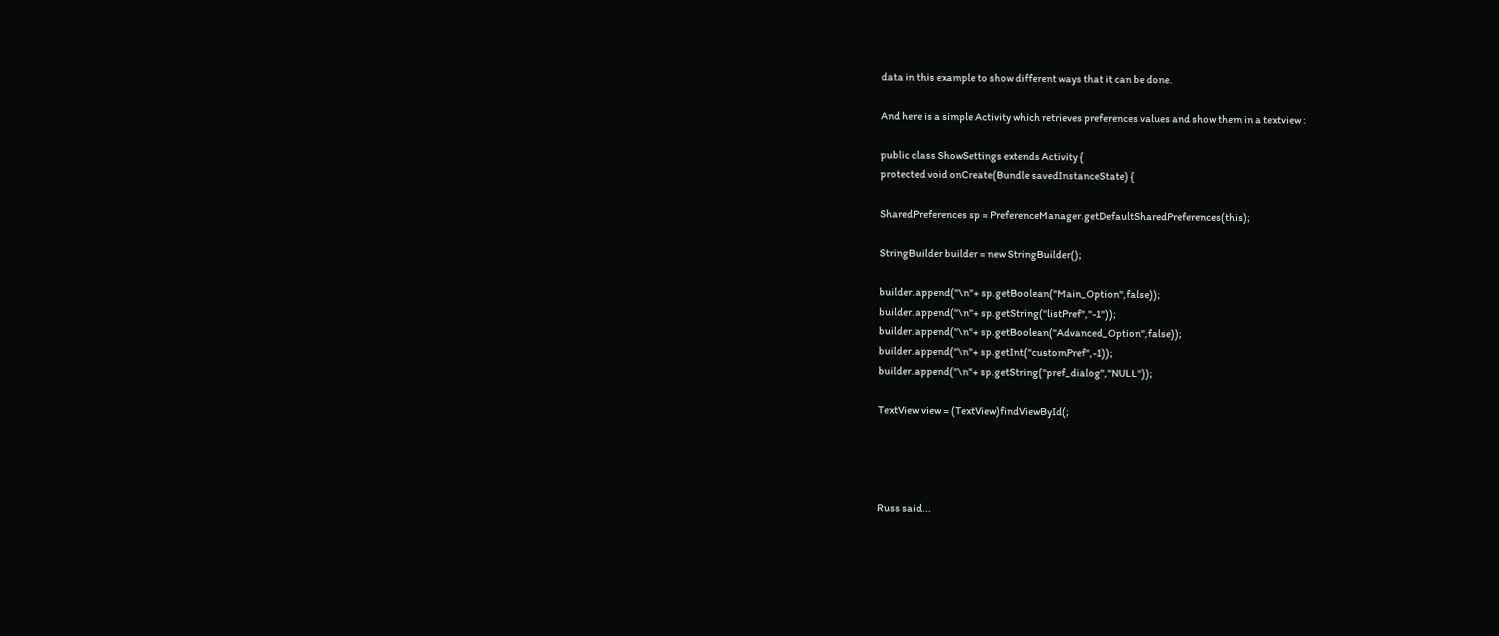data in this example to show different ways that it can be done.

And here is a simple Activity which retrieves preferences values and show them in a textview :

public class ShowSettings extends Activity {
protected void onCreate(Bundle savedInstanceState) {

SharedPreferences sp = PreferenceManager.getDefaultSharedPreferences(this);

StringBuilder builder = new StringBuilder();

builder.append("\n"+ sp.getBoolean("Main_Option",false));
builder.append("\n"+ sp.getString("listPref","-1"));
builder.append("\n"+ sp.getBoolean("Advanced_Option",false));
builder.append("\n"+ sp.getInt("customPref",-1));
builder.append("\n"+ sp.getString("pref_dialog","NULL"));

TextView view = (TextView)findViewById(;




Russ said...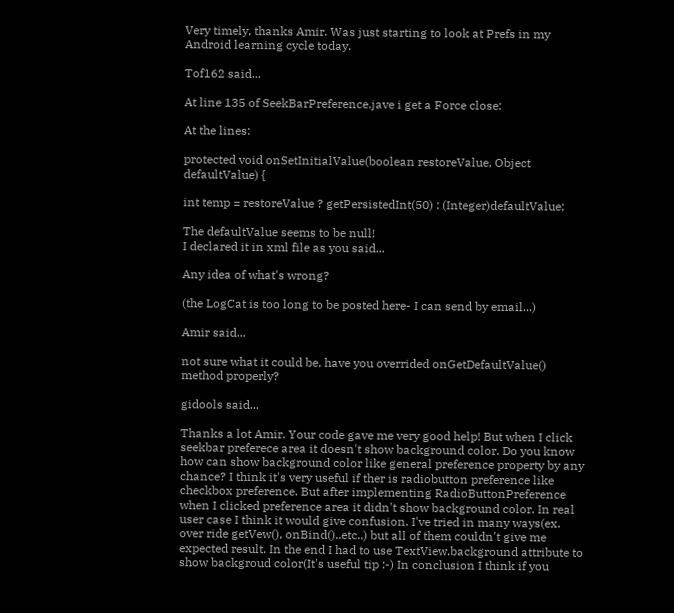Very timely, thanks Amir. Was just starting to look at Prefs in my Android learning cycle today.

Tof162 said...

At line 135 of SeekBarPreference.jave i get a Force close:

At the lines:

protected void onSetInitialValue(boolean restoreValue, Object defaultValue) {

int temp = restoreValue ? getPersistedInt(50) : (Integer)defaultValue;

The defaultValue seems to be null!
I declared it in xml file as you said...

Any idea of what's wrong?

(the LogCat is too long to be posted here- I can send by email...)

Amir said...

not sure what it could be, have you overrided onGetDefaultValue() method properly?

gidools said...

Thanks a lot Amir. Your code gave me very good help! But when I click seekbar preferece area it doesn't show background color. Do you know how can show background color like general preference property by any chance? I think it's very useful if ther is radiobutton preference like checkbox preference. But after implementing RadioButtonPreference when I clicked preference area it didn't show background color. In real user case I think it would give confusion. I've tried in many ways(ex. over ride getVew(), onBind()..etc..) but all of them couldn't give me expected result. In the end I had to use TextView.background attribute to show backgroud color(It's useful tip :-) In conclusion I think if you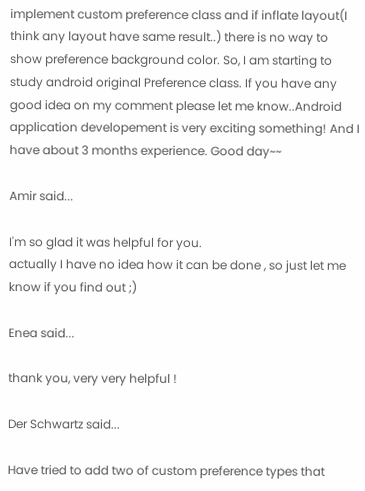implement custom preference class and if inflate layout(I think any layout have same result..) there is no way to show preference background color. So, I am starting to study android original Preference class. If you have any good idea on my comment please let me know..Android application developement is very exciting something! And I have about 3 months experience. Good day~~

Amir said...

I'm so glad it was helpful for you.
actually I have no idea how it can be done , so just let me know if you find out ;)

Enea said...

thank you, very very helpful !

Der Schwartz said...

Have tried to add two of custom preference types that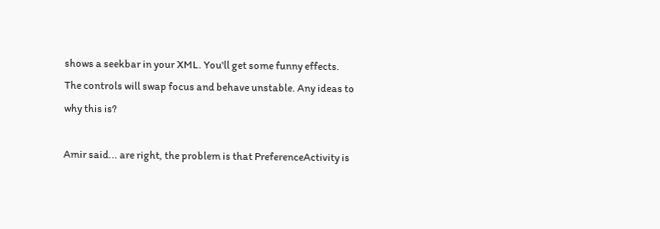shows a seekbar in your XML. You'll get some funny effects. The controls will swap focus and behave unstable. Any ideas to why this is?

Amir said... are right, the problem is that PreferenceActivity is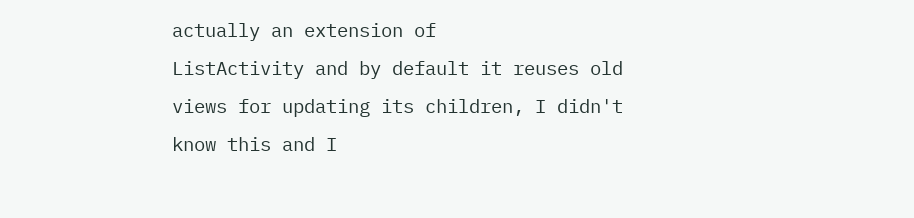actually an extension of
ListActivity and by default it reuses old views for updating its children, I didn't know this and I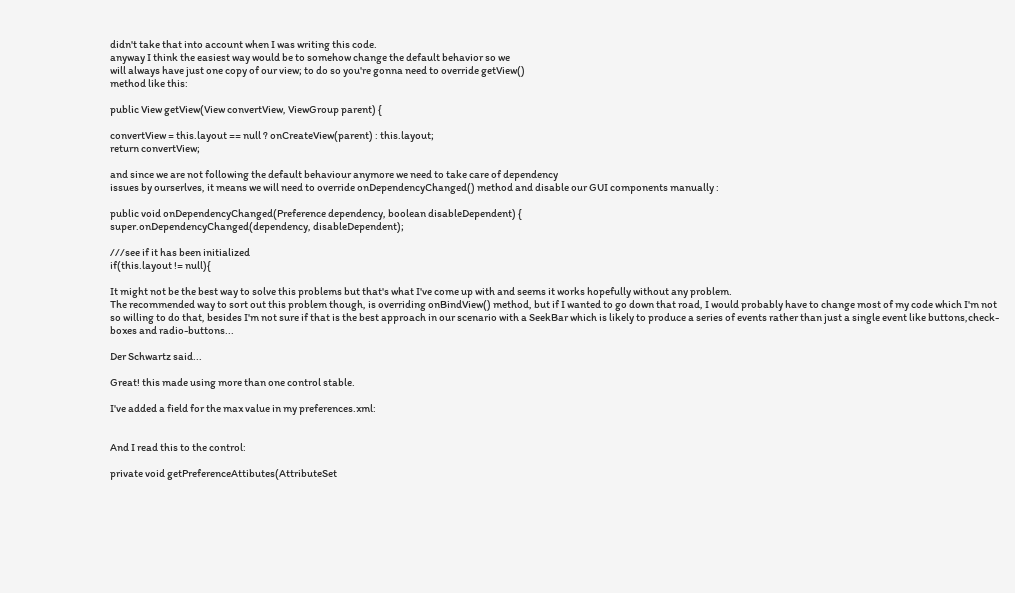didn't take that into account when I was writing this code.
anyway I think the easiest way would be to somehow change the default behavior so we
will always have just one copy of our view; to do so you're gonna need to override getView()
method like this:

public View getView(View convertView, ViewGroup parent) {

convertView = this.layout == null ? onCreateView(parent) : this.layout;
return convertView;

and since we are not following the default behaviour anymore we need to take care of dependency
issues by ourserlves, it means we will need to override onDependencyChanged() method and disable our GUI components manually :

public void onDependencyChanged(Preference dependency, boolean disableDependent) {
super.onDependencyChanged(dependency, disableDependent);

///see if it has been initialized
if(this.layout != null){

It might not be the best way to solve this problems but that's what I've come up with and seems it works hopefully without any problem.
The recommended way to sort out this problem though, is overriding onBindView() method, but if I wanted to go down that road, I would probably have to change most of my code which I'm not so willing to do that, besides I'm not sure if that is the best approach in our scenario with a SeekBar which is likely to produce a series of events rather than just a single event like buttons,check-boxes and radio-buttons...

Der Schwartz said...

Great! this made using more than one control stable.

I've added a field for the max value in my preferences.xml:


And I read this to the control:

private void getPreferenceAttibutes(AttributeSet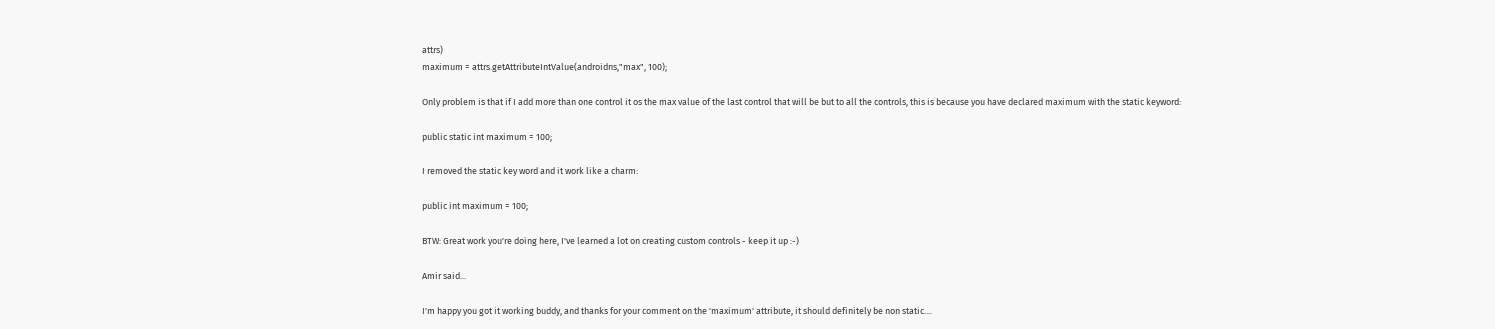attrs)
maximum = attrs.getAttributeIntValue(androidns,"max", 100);

Only problem is that if I add more than one control it os the max value of the last control that will be but to all the controls, this is because you have declared maximum with the static keyword:

public static int maximum = 100;

I removed the static key word and it work like a charm:

public int maximum = 100;

BTW: Great work you're doing here, I've learned a lot on creating custom controls - keep it up :-)

Amir said...

I'm happy you got it working buddy, and thanks for your comment on the 'maximum' attribute, it should definitely be non static....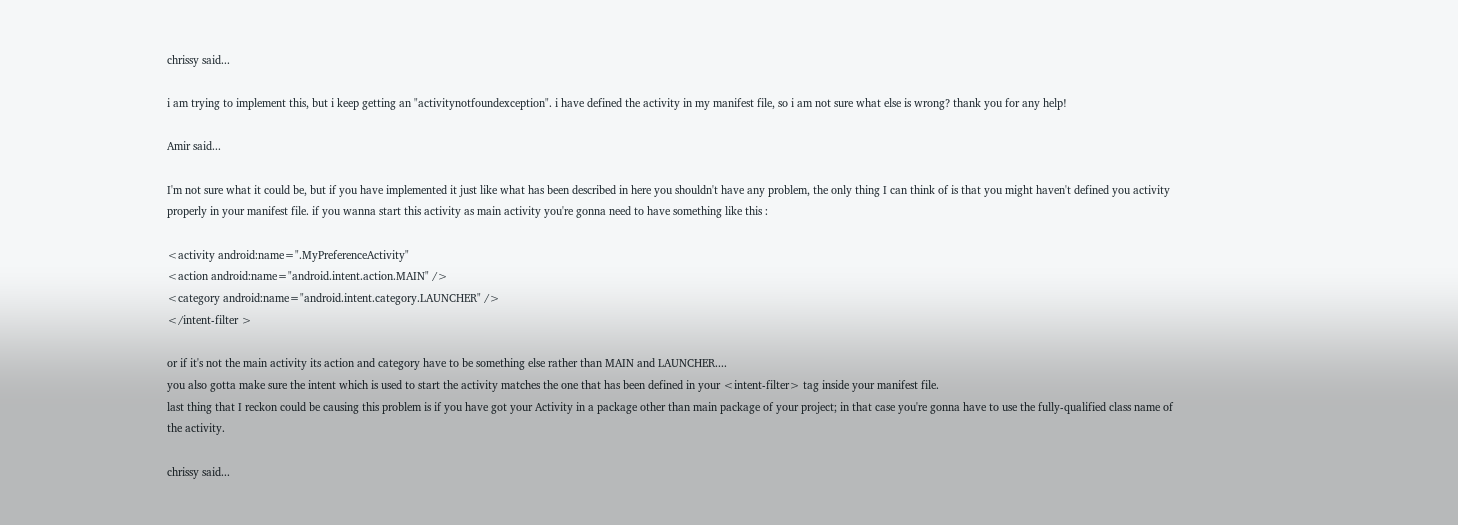chrissy said...

i am trying to implement this, but i keep getting an "activitynotfoundexception". i have defined the activity in my manifest file, so i am not sure what else is wrong? thank you for any help!

Amir said...

I'm not sure what it could be, but if you have implemented it just like what has been described in here you shouldn't have any problem, the only thing I can think of is that you might haven't defined you activity properly in your manifest file. if you wanna start this activity as main activity you're gonna need to have something like this :

<activity android:name=".MyPreferenceActivity"
<action android:name="android.intent.action.MAIN" />
<category android:name="android.intent.category.LAUNCHER" />
</intent-filter >

or if it's not the main activity its action and category have to be something else rather than MAIN and LAUNCHER....
you also gotta make sure the intent which is used to start the activity matches the one that has been defined in your <intent-filter> tag inside your manifest file.
last thing that I reckon could be causing this problem is if you have got your Activity in a package other than main package of your project; in that case you're gonna have to use the fully-qualified class name of the activity.

chrissy said...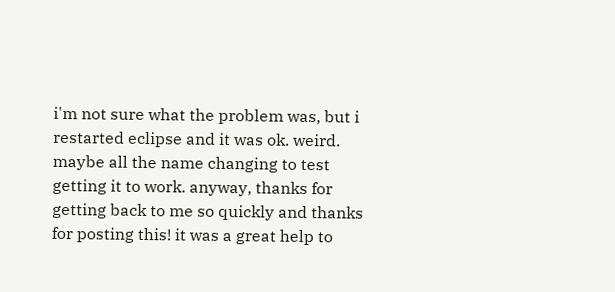i'm not sure what the problem was, but i restarted eclipse and it was ok. weird. maybe all the name changing to test getting it to work. anyway, thanks for getting back to me so quickly and thanks for posting this! it was a great help to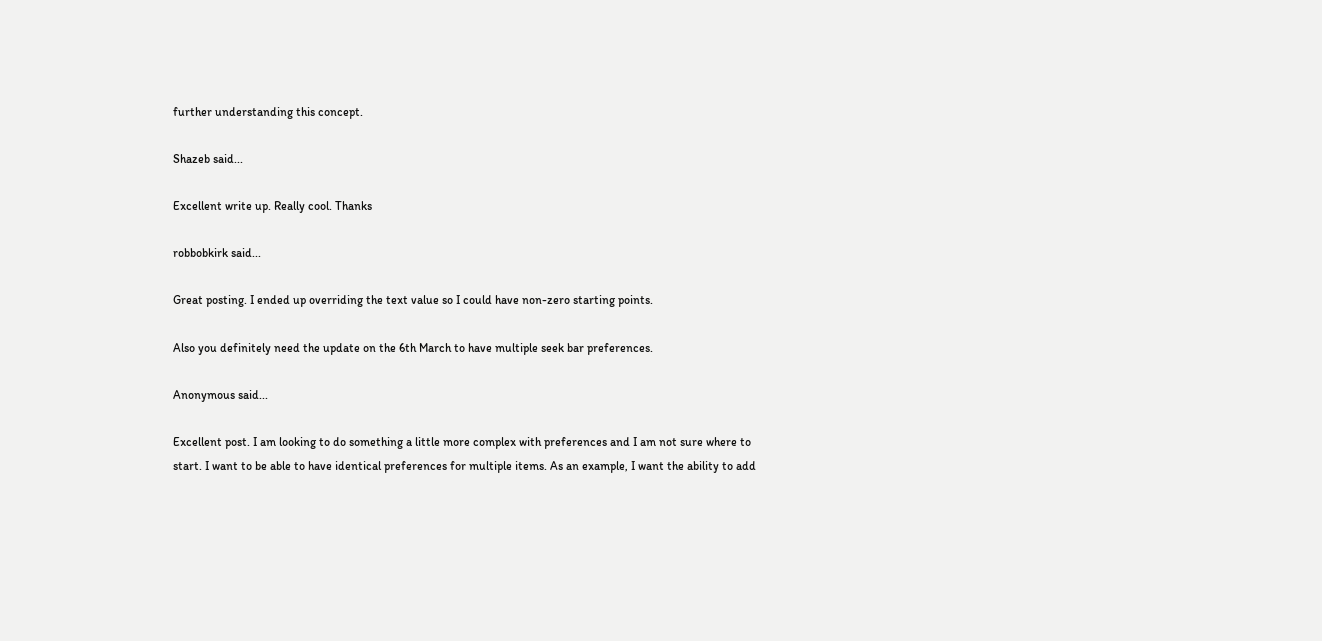further understanding this concept.

Shazeb said...

Excellent write up. Really cool. Thanks

robbobkirk said...

Great posting. I ended up overriding the text value so I could have non-zero starting points.

Also you definitely need the update on the 6th March to have multiple seek bar preferences.

Anonymous said...

Excellent post. I am looking to do something a little more complex with preferences and I am not sure where to start. I want to be able to have identical preferences for multiple items. As an example, I want the ability to add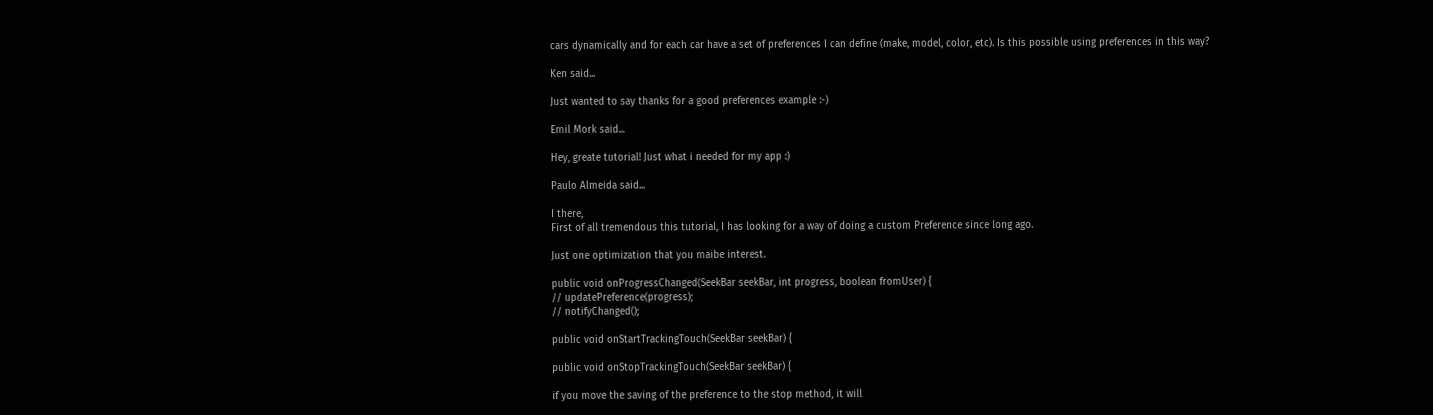cars dynamically and for each car have a set of preferences I can define (make, model, color, etc). Is this possible using preferences in this way?

Ken said...

Just wanted to say thanks for a good preferences example :-)

Emil Mork said...

Hey, greate tutorial! Just what i needed for my app :)

Paulo Almeida said...

I there,
First of all tremendous this tutorial, I has looking for a way of doing a custom Preference since long ago.

Just one optimization that you maibe interest.

public void onProgressChanged(SeekBar seekBar, int progress, boolean fromUser) {
// updatePreference(progress);
// notifyChanged();

public void onStartTrackingTouch(SeekBar seekBar) {

public void onStopTrackingTouch(SeekBar seekBar) {

if you move the saving of the preference to the stop method, it will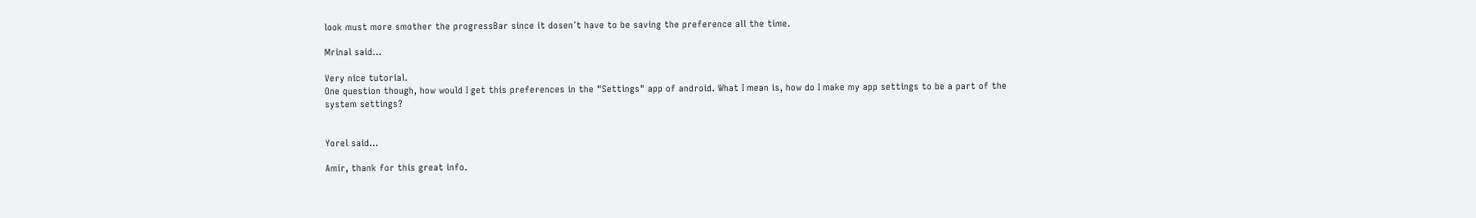look must more smother the progressBar since it dosen´t have to be saving the preference all the time.

Mrinal said...

Very nice tutorial.
One question though, how would I get this preferences in the "Settings" app of android. What I mean is, how do I make my app settings to be a part of the system settings?


Yorel said...

Amir, thank for this great info.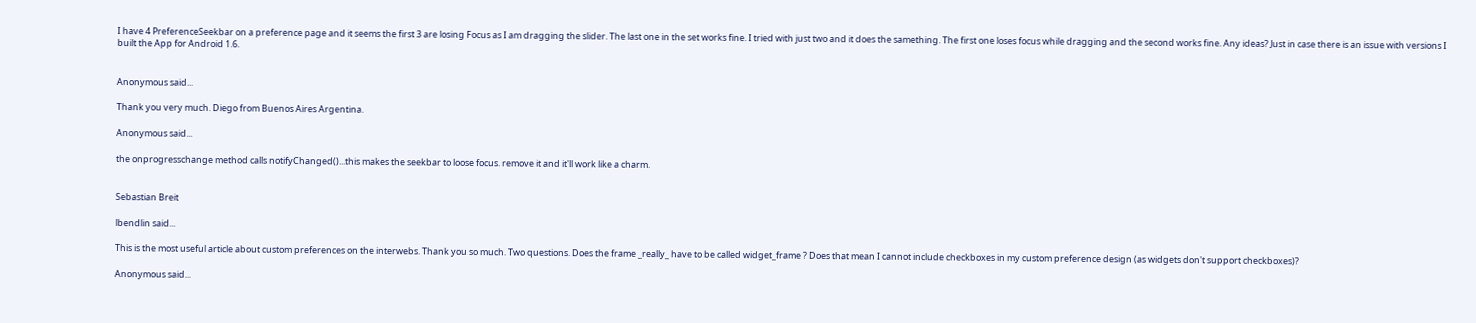I have 4 PreferenceSeekbar on a preference page and it seems the first 3 are losing Focus as I am dragging the slider. The last one in the set works fine. I tried with just two and it does the samething. The first one loses focus while dragging and the second works fine. Any ideas? Just in case there is an issue with versions I built the App for Android 1.6.


Anonymous said...

Thank you very much. Diego from Buenos Aires Argentina.

Anonymous said...

the onprogresschange method calls notifyChanged()...this makes the seekbar to loose focus. remove it and it'll work like a charm.


Sebastian Breit

lbendlin said...

This is the most useful article about custom preferences on the interwebs. Thank you so much. Two questions. Does the frame _really_ have to be called widget_frame ? Does that mean I cannot include checkboxes in my custom preference design (as widgets don't support checkboxes)?

Anonymous said...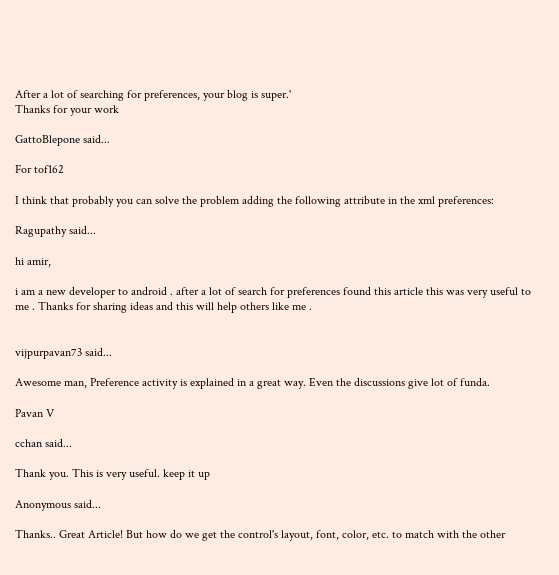After a lot of searching for preferences, your blog is super.'
Thanks for your work

GattoBlepone said...

For tof162

I think that probably you can solve the problem adding the following attribute in the xml preferences:

Ragupathy said...

hi amir,

i am a new developer to android . after a lot of search for preferences found this article this was very useful to me . Thanks for sharing ideas and this will help others like me .


vijpurpavan73 said...

Awesome man, Preference activity is explained in a great way. Even the discussions give lot of funda.

Pavan V

cchan said...

Thank you. This is very useful. keep it up

Anonymous said...

Thanks.. Great Article! But how do we get the control's layout, font, color, etc. to match with the other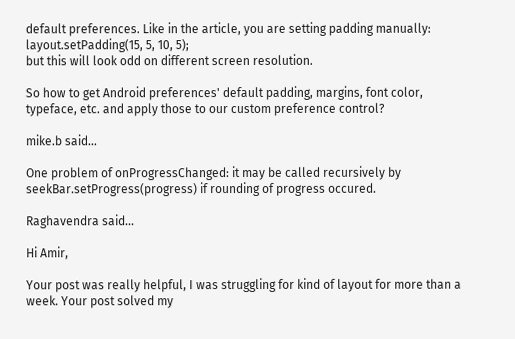default preferences. Like in the article, you are setting padding manually:
layout.setPadding(15, 5, 10, 5);
but this will look odd on different screen resolution.

So how to get Android preferences' default padding, margins, font color, typeface, etc. and apply those to our custom preference control?

mike.b said...

One problem of onProgressChanged: it may be called recursively by seekBar.setProgress(progress) if rounding of progress occured.

Raghavendra said...

Hi Amir,

Your post was really helpful, I was struggling for kind of layout for more than a week. Your post solved my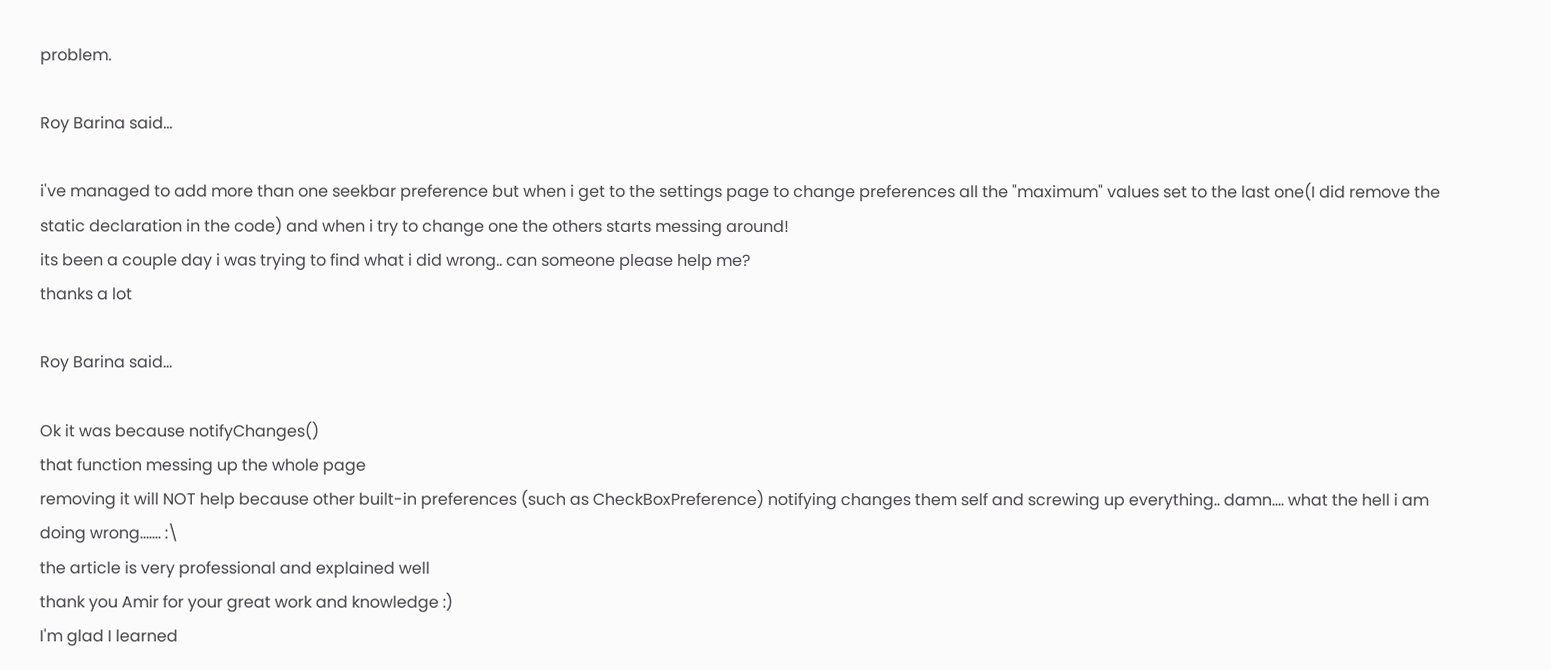problem.

Roy Barina said...

i've managed to add more than one seekbar preference but when i get to the settings page to change preferences all the "maximum" values set to the last one(I did remove the static declaration in the code) and when i try to change one the others starts messing around!
its been a couple day i was trying to find what i did wrong.. can someone please help me?
thanks a lot

Roy Barina said...

Ok it was because notifyChanges()
that function messing up the whole page
removing it will NOT help because other built-in preferences (such as CheckBoxPreference) notifying changes them self and screwing up everything.. damn.... what the hell i am doing wrong....... :\
the article is very professional and explained well
thank you Amir for your great work and knowledge :)
I'm glad I learned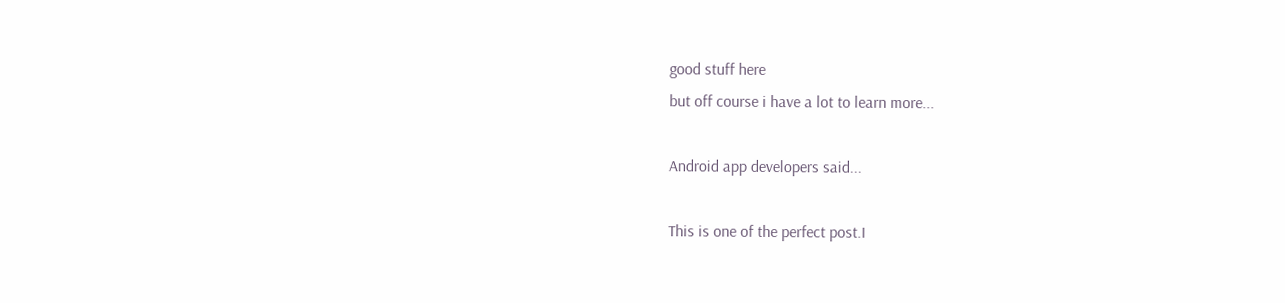good stuff here
but off course i have a lot to learn more...

Android app developers said...

This is one of the perfect post.I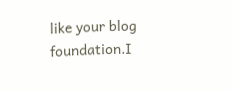like your blog foundation.I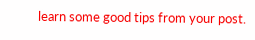learn some good tips from your post.